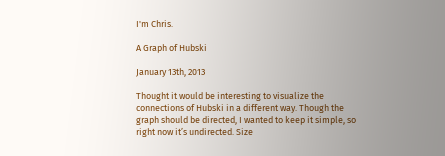I'm Chris.

A Graph of Hubski

January 13th, 2013

Thought it would be interesting to visualize the connections of Hubski in a different way. Though the graph should be directed, I wanted to keep it simple, so right now it’s undirected. Size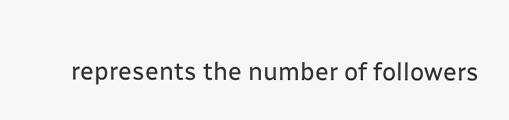represents the number of followers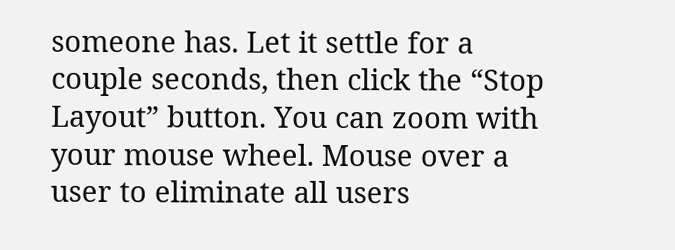someone has. Let it settle for a couple seconds, then click the “Stop Layout” button. You can zoom with your mouse wheel. Mouse over a user to eliminate all users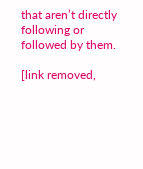that aren’t directly following or followed by them.

[link removed,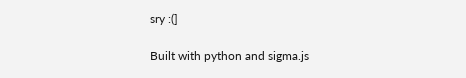sry :(]

Built with python and sigma.js